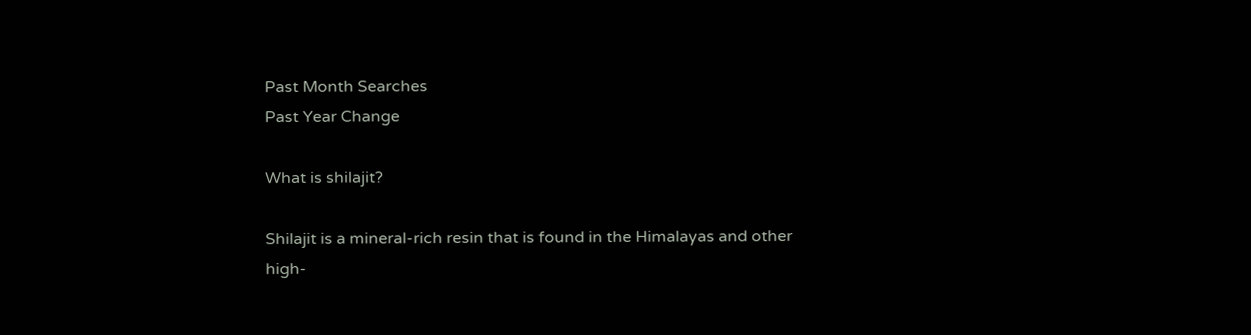Past Month Searches
Past Year Change

What is shilajit?

Shilajit is a mineral-rich resin that is found in the Himalayas and other high-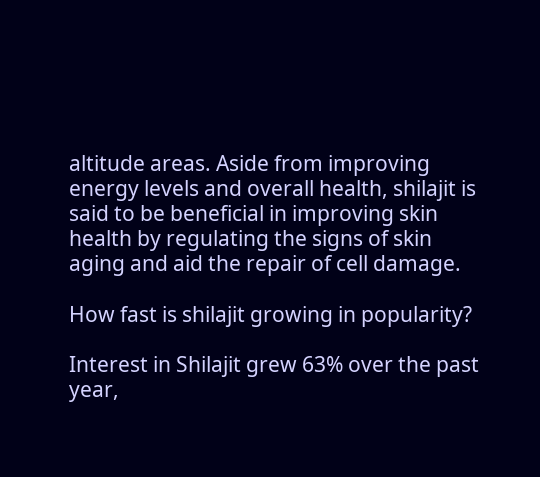altitude areas. Aside from improving energy levels and overall health, shilajit is said to be beneficial in improving skin health by regulating the signs of skin aging and aid the repair of cell damage.

How fast is shilajit growing in popularity?

Interest in Shilajit grew 63% over the past year,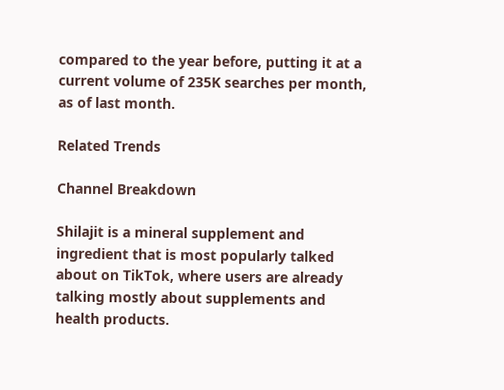compared to the year before, putting it at a current volume of 235K searches per month, as of last month.

Related Trends

Channel Breakdown

Shilajit is a mineral supplement and ingredient that is most popularly talked about on TikTok, where users are already talking mostly about supplements and health products.